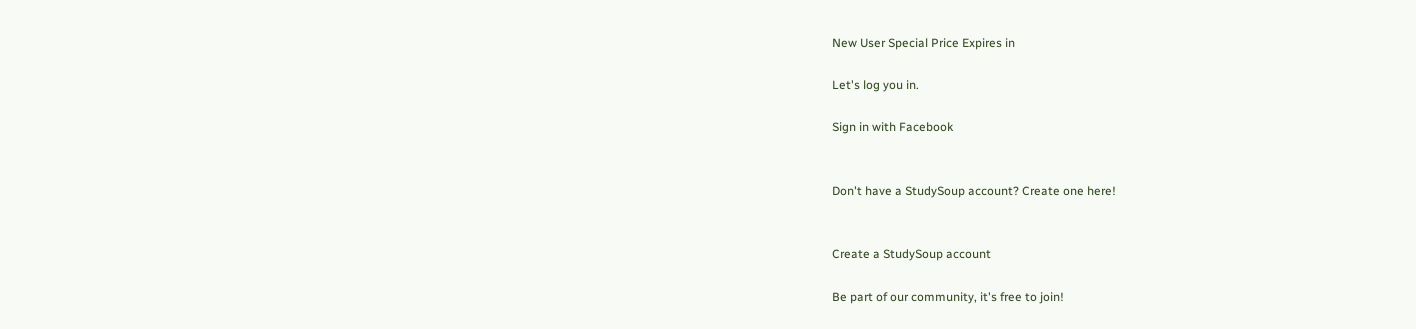New User Special Price Expires in

Let's log you in.

Sign in with Facebook


Don't have a StudySoup account? Create one here!


Create a StudySoup account

Be part of our community, it's free to join!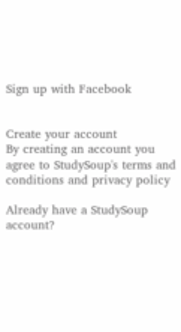Sign up with Facebook


Create your account
By creating an account you agree to StudySoup's terms and conditions and privacy policy

Already have a StudySoup account?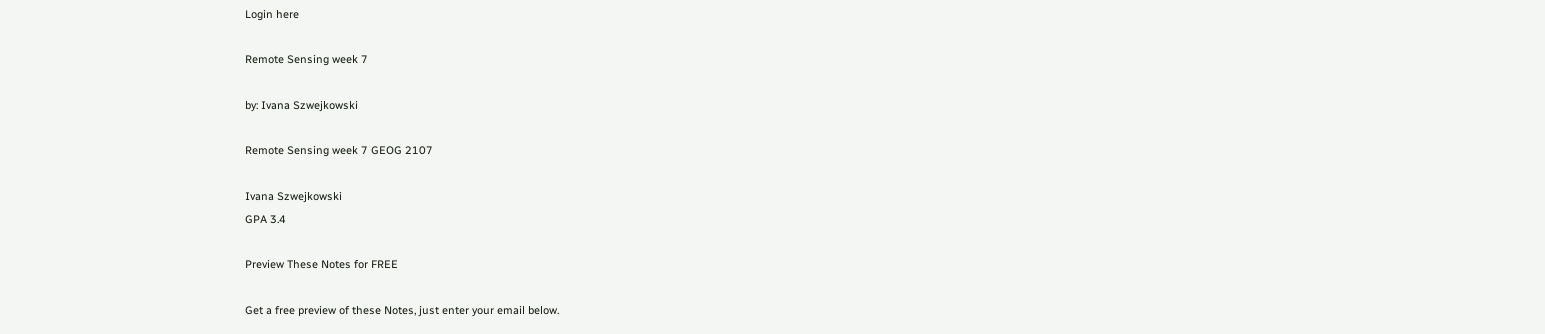Login here

Remote Sensing week 7

by: Ivana Szwejkowski

Remote Sensing week 7 GEOG 2107

Ivana Szwejkowski
GPA 3.4

Preview These Notes for FREE

Get a free preview of these Notes, just enter your email below.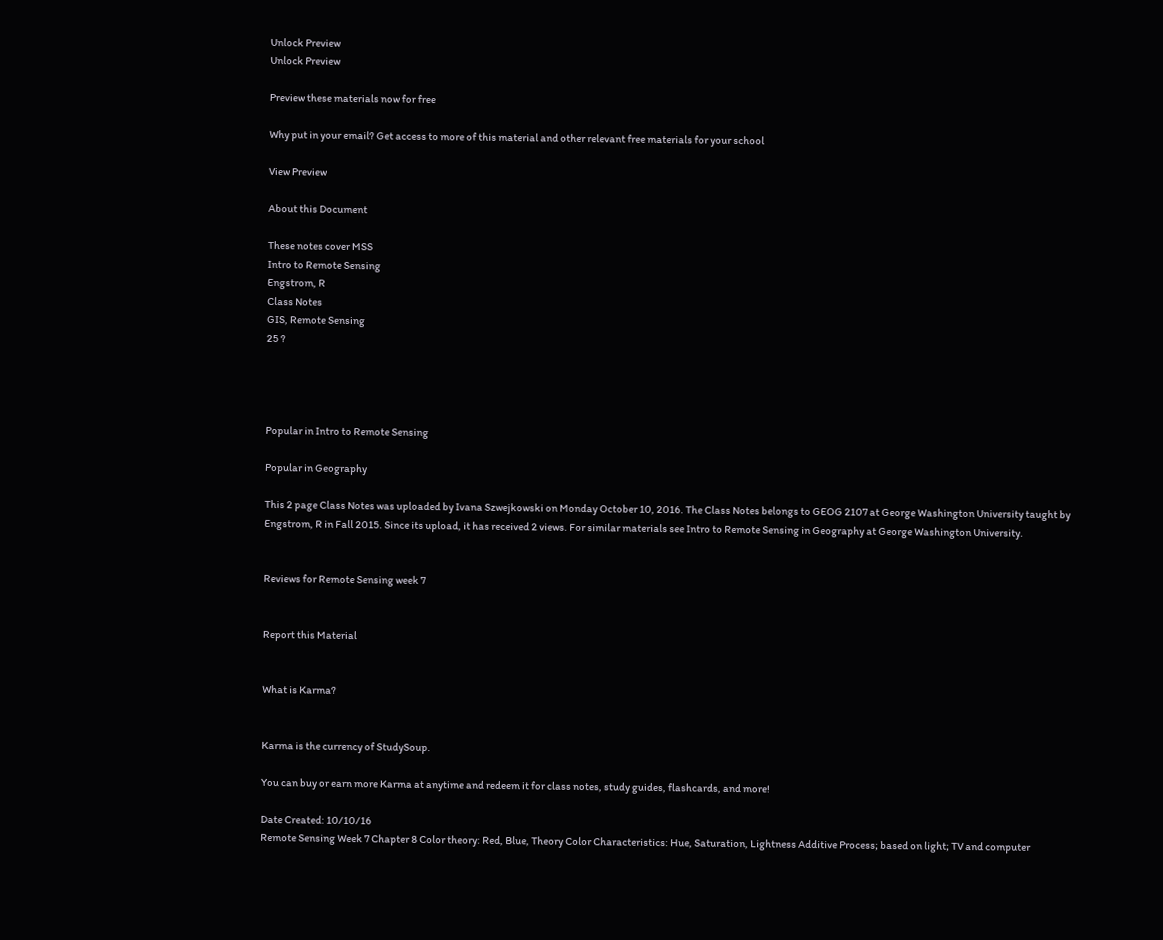Unlock Preview
Unlock Preview

Preview these materials now for free

Why put in your email? Get access to more of this material and other relevant free materials for your school

View Preview

About this Document

These notes cover MSS
Intro to Remote Sensing
Engstrom, R
Class Notes
GIS, Remote Sensing
25 ?




Popular in Intro to Remote Sensing

Popular in Geography

This 2 page Class Notes was uploaded by Ivana Szwejkowski on Monday October 10, 2016. The Class Notes belongs to GEOG 2107 at George Washington University taught by Engstrom, R in Fall 2015. Since its upload, it has received 2 views. For similar materials see Intro to Remote Sensing in Geography at George Washington University.


Reviews for Remote Sensing week 7


Report this Material


What is Karma?


Karma is the currency of StudySoup.

You can buy or earn more Karma at anytime and redeem it for class notes, study guides, flashcards, and more!

Date Created: 10/10/16
Remote Sensing Week 7 Chapter 8 Color theory: Red, Blue, Theory Color Characteristics: Hue, Saturation, Lightness Additive Process; based on light; TV and computer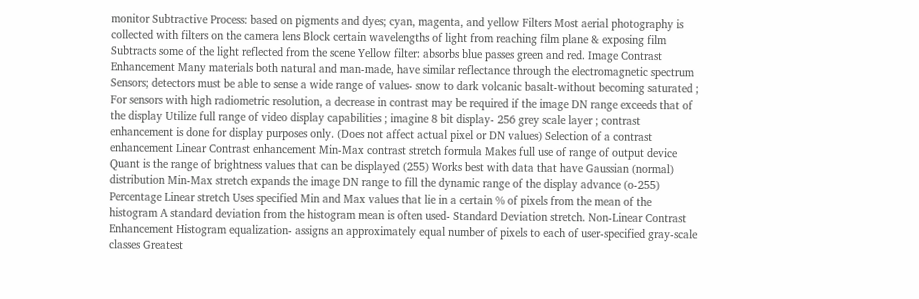monitor Subtractive Process: based on pigments and dyes; cyan, magenta, and yellow Filters Most aerial photography is collected with filters on the camera lens Block certain wavelengths of light from reaching film plane & exposing film Subtracts some of the light reflected from the scene Yellow filter: absorbs blue passes green and red. Image Contrast Enhancement Many materials both natural and man-made, have similar reflectance through the electromagnetic spectrum Sensors; detectors must be able to sense a wide range of values- snow to dark volcanic basalt-without becoming saturated ; For sensors with high radiometric resolution, a decrease in contrast may be required if the image DN range exceeds that of the display Utilize full range of video display capabilities ; imagine 8 bit display- 256 grey scale layer ; contrast enhancement is done for display purposes only. (Does not affect actual pixel or DN values) Selection of a contrast enhancement Linear Contrast enhancement Min-Max contrast stretch formula Makes full use of range of output device Quant is the range of brightness values that can be displayed (255) Works best with data that have Gaussian (normal) distribution Min-Max stretch expands the image DN range to fill the dynamic range of the display advance (o-255) Percentage Linear stretch Uses specified Min and Max values that lie in a certain % of pixels from the mean of the histogram A standard deviation from the histogram mean is often used- Standard Deviation stretch. Non-Linear Contrast Enhancement Histogram equalization- assigns an approximately equal number of pixels to each of user-specified gray-scale classes Greatest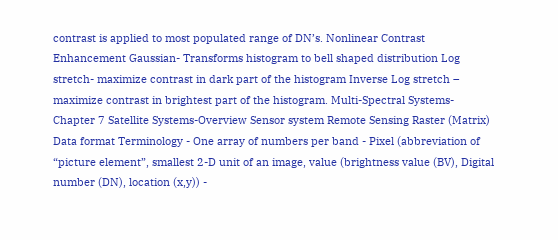contrast is applied to most populated range of DN’s. Nonlinear Contrast Enhancement Gaussian- Transforms histogram to bell shaped distribution Log stretch- maximize contrast in dark part of the histogram Inverse Log stretch – maximize contrast in brightest part of the histogram. Multi-Spectral Systems- Chapter 7 Satellite Systems-Overview Sensor system Remote Sensing Raster (Matrix) Data format Terminology - One array of numbers per band - Pixel (abbreviation of “picture element”, smallest 2-D unit of an image, value (brightness value (BV), Digital number (DN), location (x,y)) -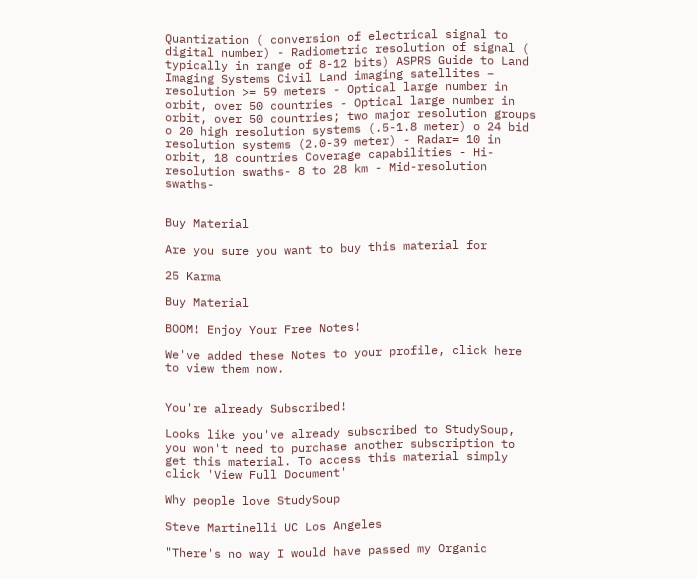Quantization ( conversion of electrical signal to digital number) - Radiometric resolution of signal ( typically in range of 8-12 bits) ASPRS Guide to Land Imaging Systems Civil Land imaging satellites – resolution >= 59 meters - Optical large number in orbit, over 50 countries - Optical large number in orbit, over 50 countries; two major resolution groups o 20 high resolution systems (.5-1.8 meter) o 24 bid resolution systems (2.0-39 meter) - Radar= 10 in orbit, 18 countries Coverage capabilities - Hi-resolution swaths- 8 to 28 km - Mid-resolution swaths-


Buy Material

Are you sure you want to buy this material for

25 Karma

Buy Material

BOOM! Enjoy Your Free Notes!

We've added these Notes to your profile, click here to view them now.


You're already Subscribed!

Looks like you've already subscribed to StudySoup, you won't need to purchase another subscription to get this material. To access this material simply click 'View Full Document'

Why people love StudySoup

Steve Martinelli UC Los Angeles

"There's no way I would have passed my Organic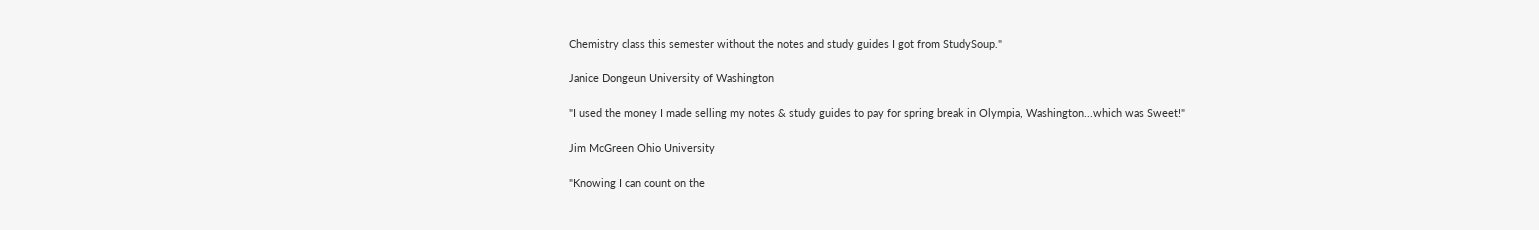Chemistry class this semester without the notes and study guides I got from StudySoup."

Janice Dongeun University of Washington

"I used the money I made selling my notes & study guides to pay for spring break in Olympia, Washington...which was Sweet!"

Jim McGreen Ohio University

"Knowing I can count on the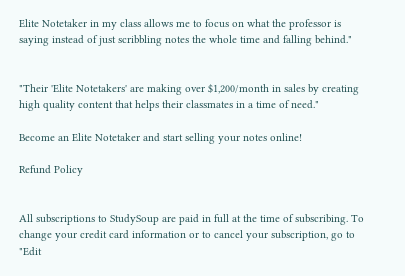Elite Notetaker in my class allows me to focus on what the professor is saying instead of just scribbling notes the whole time and falling behind."


"Their 'Elite Notetakers' are making over $1,200/month in sales by creating high quality content that helps their classmates in a time of need."

Become an Elite Notetaker and start selling your notes online!

Refund Policy


All subscriptions to StudySoup are paid in full at the time of subscribing. To change your credit card information or to cancel your subscription, go to "Edit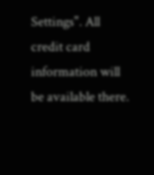Settings". All credit card information will be available there.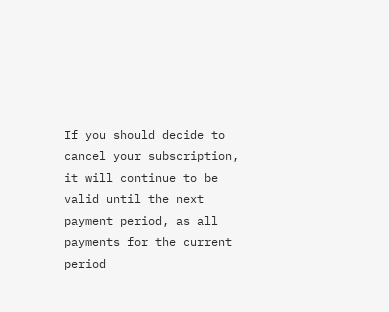If you should decide to cancel your subscription, it will continue to be valid until the next payment period, as all payments for the current period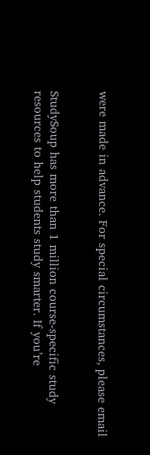were made in advance. For special circumstances, please email


StudySoup has more than 1 million course-specific study resources to help students study smarter. If you’re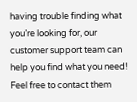having trouble finding what you’re looking for, our customer support team can help you find what you need! Feel free to contact them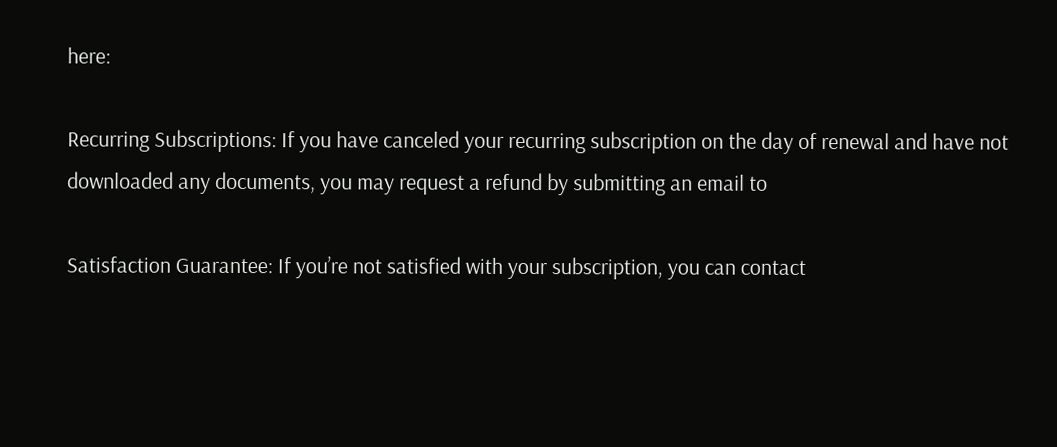here:

Recurring Subscriptions: If you have canceled your recurring subscription on the day of renewal and have not downloaded any documents, you may request a refund by submitting an email to

Satisfaction Guarantee: If you’re not satisfied with your subscription, you can contact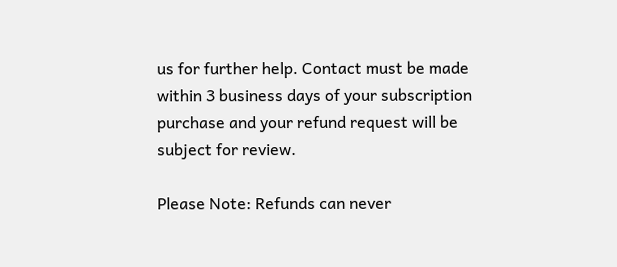us for further help. Contact must be made within 3 business days of your subscription purchase and your refund request will be subject for review.

Please Note: Refunds can never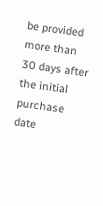be provided more than 30 days after the initial purchase date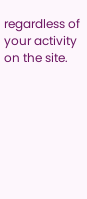regardless of your activity on the site.